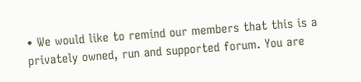• We would like to remind our members that this is a privately owned, run and supported forum. You are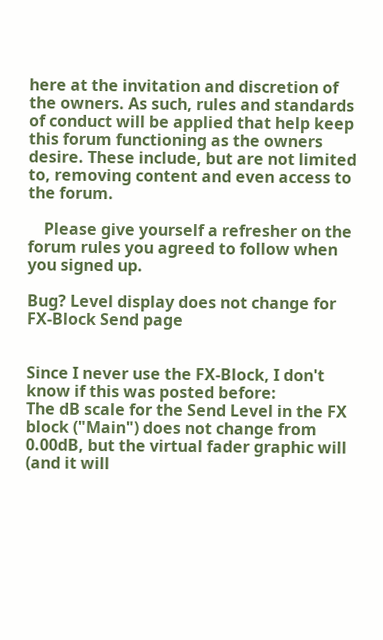here at the invitation and discretion of the owners. As such, rules and standards of conduct will be applied that help keep this forum functioning as the owners desire. These include, but are not limited to, removing content and even access to the forum.

    Please give yourself a refresher on the forum rules you agreed to follow when you signed up.

Bug? Level display does not change for FX-Block Send page


Since I never use the FX-Block, I don't know if this was posted before:
The dB scale for the Send Level in the FX block ("Main") does not change from 0.00dB, but the virtual fader graphic will (and it will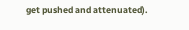get pushed and attenuated).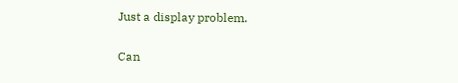Just a display problem.

Can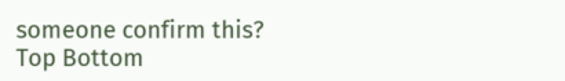someone confirm this?
Top Bottom